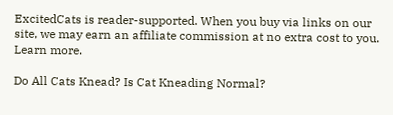ExcitedCats is reader-supported. When you buy via links on our site, we may earn an affiliate commission at no extra cost to you. Learn more.

Do All Cats Knead? Is Cat Kneading Normal?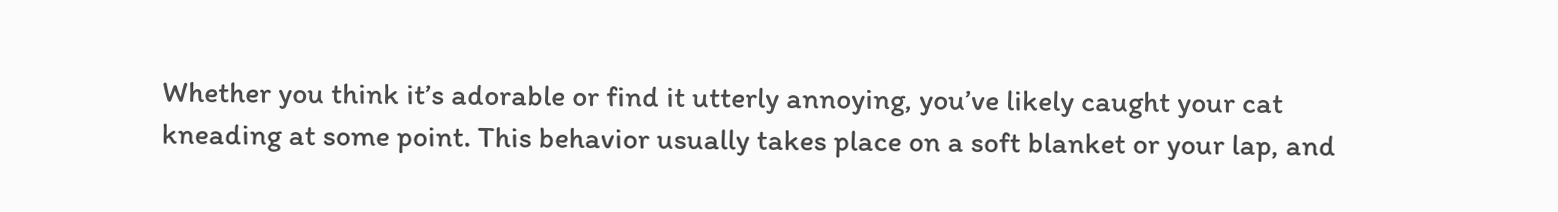Whether you think it’s adorable or find it utterly annoying, you’ve likely caught your cat kneading at some point. This behavior usually takes place on a soft blanket or your lap, and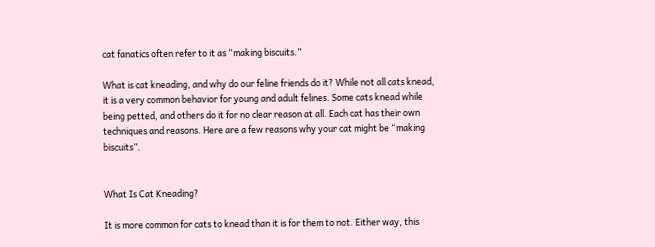cat fanatics often refer to it as “making biscuits.”

What is cat kneading, and why do our feline friends do it? While not all cats knead, it is a very common behavior for young and adult felines. Some cats knead while being petted, and others do it for no clear reason at all. Each cat has their own techniques and reasons. Here are a few reasons why your cat might be “making biscuits”.


What Is Cat Kneading?

It is more common for cats to knead than it is for them to not. Either way, this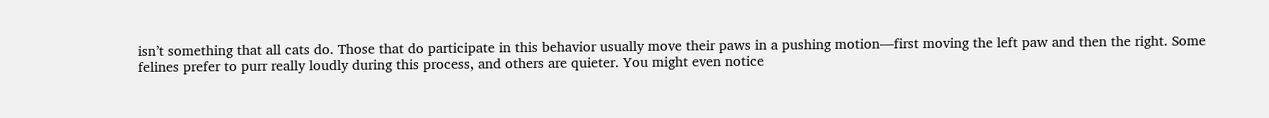isn’t something that all cats do. Those that do participate in this behavior usually move their paws in a pushing motion—first moving the left paw and then the right. Some felines prefer to purr really loudly during this process, and others are quieter. You might even notice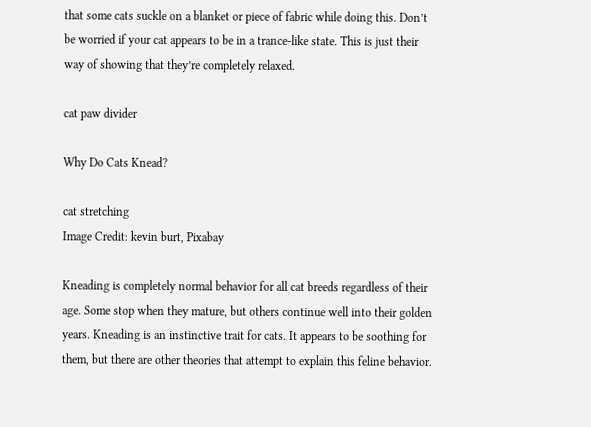that some cats suckle on a blanket or piece of fabric while doing this. Don’t be worried if your cat appears to be in a trance-like state. This is just their way of showing that they’re completely relaxed.

cat paw divider

Why Do Cats Knead?

cat stretching
Image Credit: kevin burt, Pixabay

Kneading is completely normal behavior for all cat breeds regardless of their age. Some stop when they mature, but others continue well into their golden years. Kneading is an instinctive trait for cats. It appears to be soothing for them, but there are other theories that attempt to explain this feline behavior.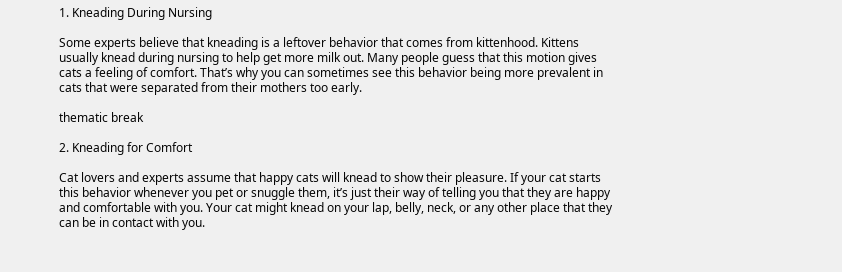1. Kneading During Nursing

Some experts believe that kneading is a leftover behavior that comes from kittenhood. Kittens usually knead during nursing to help get more milk out. Many people guess that this motion gives cats a feeling of comfort. That’s why you can sometimes see this behavior being more prevalent in cats that were separated from their mothers too early.

thematic break

2. Kneading for Comfort

Cat lovers and experts assume that happy cats will knead to show their pleasure. If your cat starts this behavior whenever you pet or snuggle them, it’s just their way of telling you that they are happy and comfortable with you. Your cat might knead on your lap, belly, neck, or any other place that they can be in contact with you.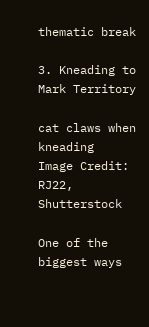thematic break

3. Kneading to Mark Territory

cat claws when kneading
Image Credit: RJ22, Shutterstock

One of the biggest ways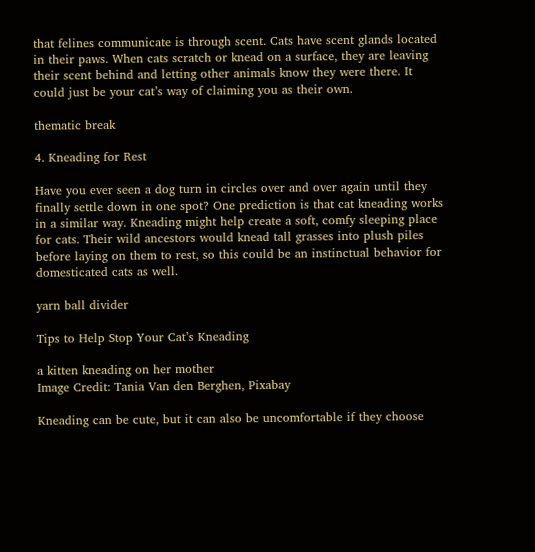that felines communicate is through scent. Cats have scent glands located in their paws. When cats scratch or knead on a surface, they are leaving their scent behind and letting other animals know they were there. It could just be your cat’s way of claiming you as their own.

thematic break

4. Kneading for Rest

Have you ever seen a dog turn in circles over and over again until they finally settle down in one spot? One prediction is that cat kneading works in a similar way. Kneading might help create a soft, comfy sleeping place for cats. Their wild ancestors would knead tall grasses into plush piles before laying on them to rest, so this could be an instinctual behavior for domesticated cats as well.

yarn ball divider

Tips to Help Stop Your Cat’s Kneading

a kitten kneading on her mother
Image Credit: Tania Van den Berghen, Pixabay

Kneading can be cute, but it can also be uncomfortable if they choose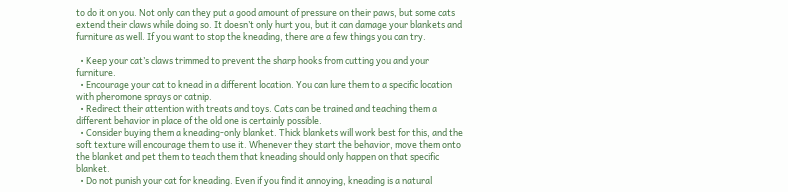to do it on you. Not only can they put a good amount of pressure on their paws, but some cats extend their claws while doing so. It doesn’t only hurt you, but it can damage your blankets and furniture as well. If you want to stop the kneading, there are a few things you can try.

  • Keep your cat’s claws trimmed to prevent the sharp hooks from cutting you and your furniture.
  • Encourage your cat to knead in a different location. You can lure them to a specific location with pheromone sprays or catnip.
  • Redirect their attention with treats and toys. Cats can be trained and teaching them a different behavior in place of the old one is certainly possible.
  • Consider buying them a kneading-only blanket. Thick blankets will work best for this, and the soft texture will encourage them to use it. Whenever they start the behavior, move them onto the blanket and pet them to teach them that kneading should only happen on that specific blanket.
  • Do not punish your cat for kneading. Even if you find it annoying, kneading is a natural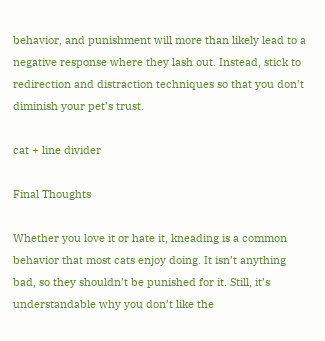behavior, and punishment will more than likely lead to a negative response where they lash out. Instead, stick to redirection and distraction techniques so that you don’t diminish your pet’s trust.

cat + line divider

Final Thoughts

Whether you love it or hate it, kneading is a common behavior that most cats enjoy doing. It isn’t anything bad, so they shouldn’t be punished for it. Still, it’s understandable why you don’t like the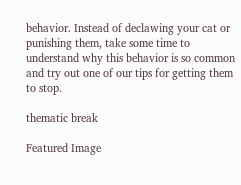behavior. Instead of declawing your cat or punishing them, take some time to understand why this behavior is so common and try out one of our tips for getting them to stop.

thematic break

Featured Image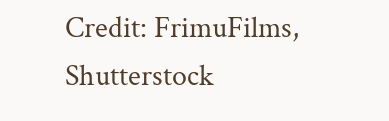Credit: FrimuFilms, Shutterstock